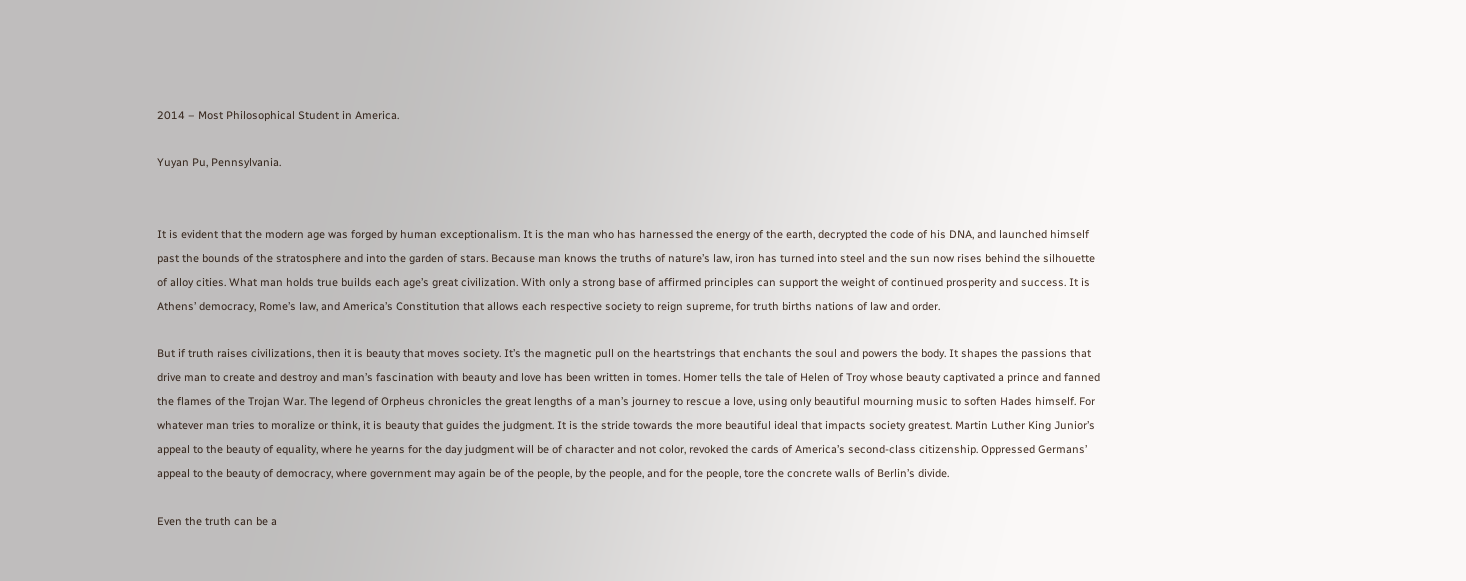2014 – Most Philosophical Student in America.

Yuyan Pu, Pennsylvania.


It is evident that the modern age was forged by human exceptionalism. It is the man who has harnessed the energy of the earth, decrypted the code of his DNA, and launched himself past the bounds of the stratosphere and into the garden of stars. Because man knows the truths of nature’s law, iron has turned into steel and the sun now rises behind the silhouette of alloy cities. What man holds true builds each age’s great civilization. With only a strong base of affirmed principles can support the weight of continued prosperity and success. It is Athens’ democracy, Rome’s law, and America’s Constitution that allows each respective society to reign supreme, for truth births nations of law and order.

But if truth raises civilizations, then it is beauty that moves society. It’s the magnetic pull on the heartstrings that enchants the soul and powers the body. It shapes the passions that drive man to create and destroy and man’s fascination with beauty and love has been written in tomes. Homer tells the tale of Helen of Troy whose beauty captivated a prince and fanned the flames of the Trojan War. The legend of Orpheus chronicles the great lengths of a man’s journey to rescue a love, using only beautiful mourning music to soften Hades himself. For whatever man tries to moralize or think, it is beauty that guides the judgment. It is the stride towards the more beautiful ideal that impacts society greatest. Martin Luther King Junior’s appeal to the beauty of equality, where he yearns for the day judgment will be of character and not color, revoked the cards of America’s second-class citizenship. Oppressed Germans’ appeal to the beauty of democracy, where government may again be of the people, by the people, and for the people, tore the concrete walls of Berlin’s divide.

Even the truth can be a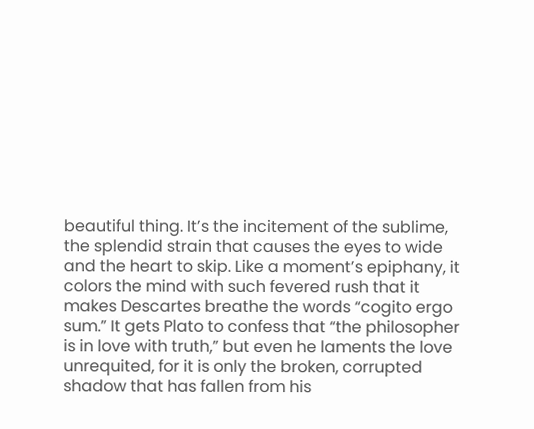beautiful thing. It’s the incitement of the sublime, the splendid strain that causes the eyes to wide and the heart to skip. Like a moment’s epiphany, it colors the mind with such fevered rush that it makes Descartes breathe the words “cogito ergo sum.” It gets Plato to confess that “the philosopher is in love with truth,” but even he laments the love unrequited, for it is only the broken, corrupted shadow that has fallen from his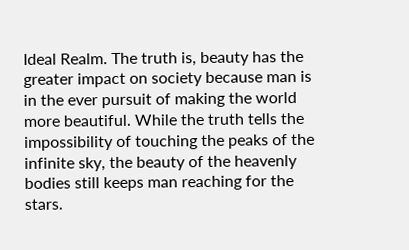Ideal Realm. The truth is, beauty has the greater impact on society because man is in the ever pursuit of making the world more beautiful. While the truth tells the impossibility of touching the peaks of the infinite sky, the beauty of the heavenly bodies still keeps man reaching for the stars.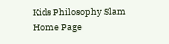Kids Philosophy Slam Home Page